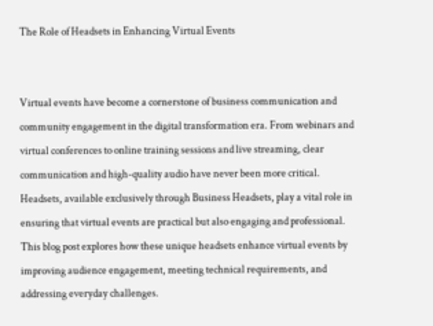The Role of Headsets in Enhancing Virtual Events


Virtual events have become a cornerstone of business communication and community engagement in the digital transformation era. From webinars and virtual conferences to online training sessions and live streaming, clear communication and high-quality audio have never been more critical. Headsets, available exclusively through Business Headsets, play a vital role in ensuring that virtual events are practical but also engaging and professional. This blog post explores how these unique headsets enhance virtual events by improving audience engagement, meeting technical requirements, and addressing everyday challenges.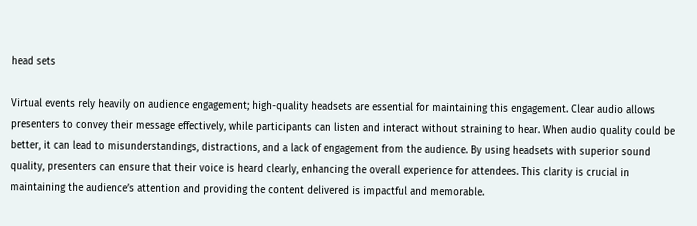head sets

Virtual events rely heavily on audience engagement; high-quality headsets are essential for maintaining this engagement. Clear audio allows presenters to convey their message effectively, while participants can listen and interact without straining to hear. When audio quality could be better, it can lead to misunderstandings, distractions, and a lack of engagement from the audience. By using headsets with superior sound quality, presenters can ensure that their voice is heard clearly, enhancing the overall experience for attendees. This clarity is crucial in maintaining the audience’s attention and providing the content delivered is impactful and memorable.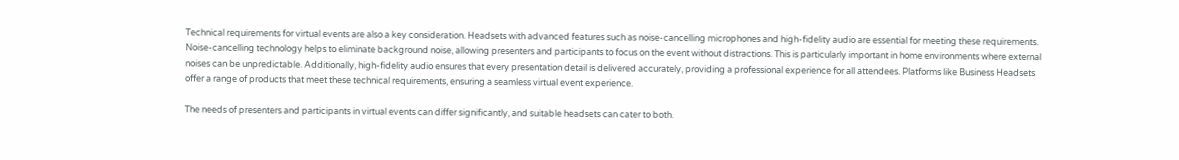Technical requirements for virtual events are also a key consideration. Headsets with advanced features such as noise-cancelling microphones and high-fidelity audio are essential for meeting these requirements. Noise-cancelling technology helps to eliminate background noise, allowing presenters and participants to focus on the event without distractions. This is particularly important in home environments where external noises can be unpredictable. Additionally, high-fidelity audio ensures that every presentation detail is delivered accurately, providing a professional experience for all attendees. Platforms like Business Headsets offer a range of products that meet these technical requirements, ensuring a seamless virtual event experience.

The needs of presenters and participants in virtual events can differ significantly, and suitable headsets can cater to both.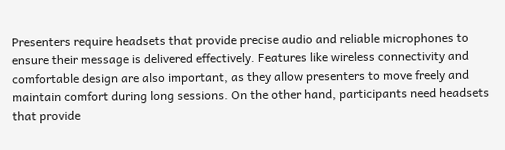Presenters require headsets that provide precise audio and reliable microphones to ensure their message is delivered effectively. Features like wireless connectivity and comfortable design are also important, as they allow presenters to move freely and maintain comfort during long sessions. On the other hand, participants need headsets that provide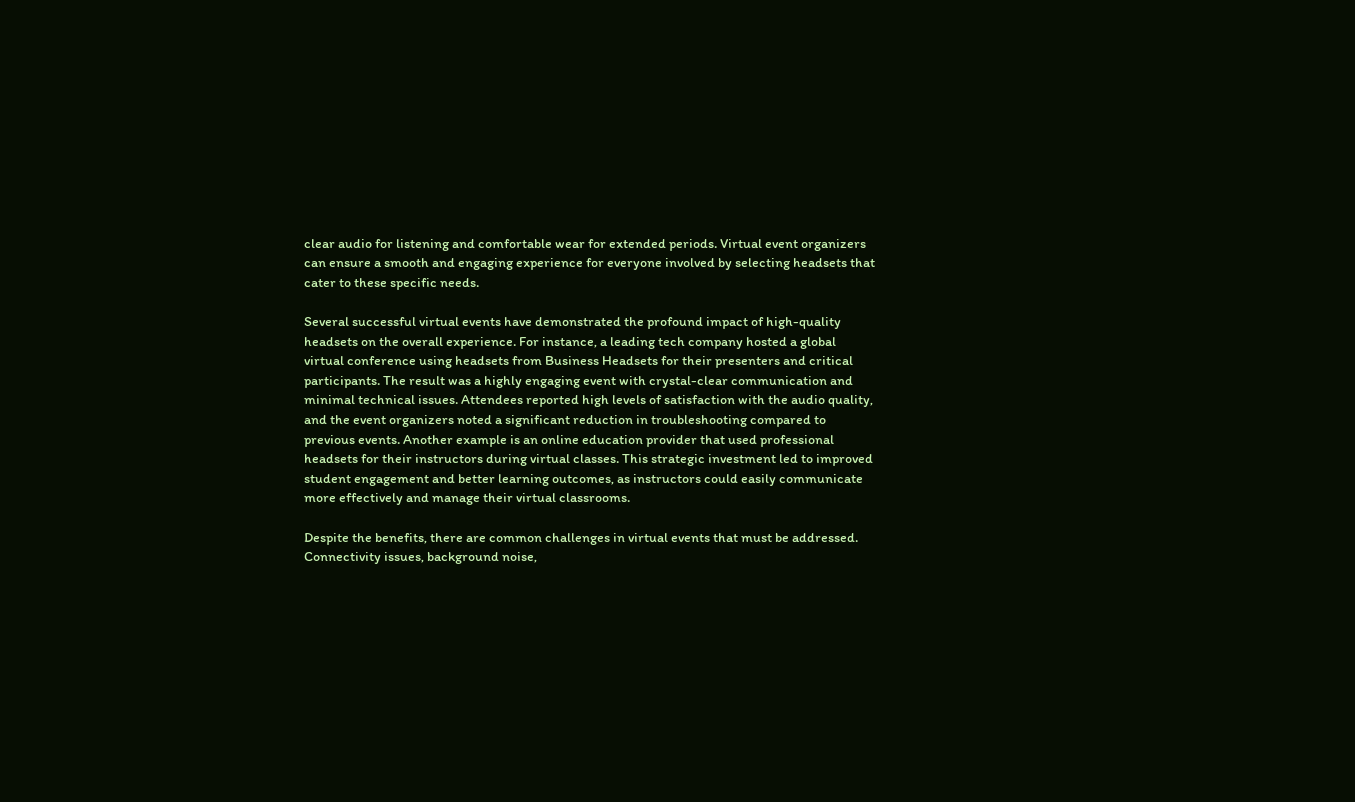clear audio for listening and comfortable wear for extended periods. Virtual event organizers can ensure a smooth and engaging experience for everyone involved by selecting headsets that cater to these specific needs.

Several successful virtual events have demonstrated the profound impact of high-quality headsets on the overall experience. For instance, a leading tech company hosted a global virtual conference using headsets from Business Headsets for their presenters and critical participants. The result was a highly engaging event with crystal-clear communication and minimal technical issues. Attendees reported high levels of satisfaction with the audio quality, and the event organizers noted a significant reduction in troubleshooting compared to previous events. Another example is an online education provider that used professional headsets for their instructors during virtual classes. This strategic investment led to improved student engagement and better learning outcomes, as instructors could easily communicate more effectively and manage their virtual classrooms.

Despite the benefits, there are common challenges in virtual events that must be addressed. Connectivity issues, background noise,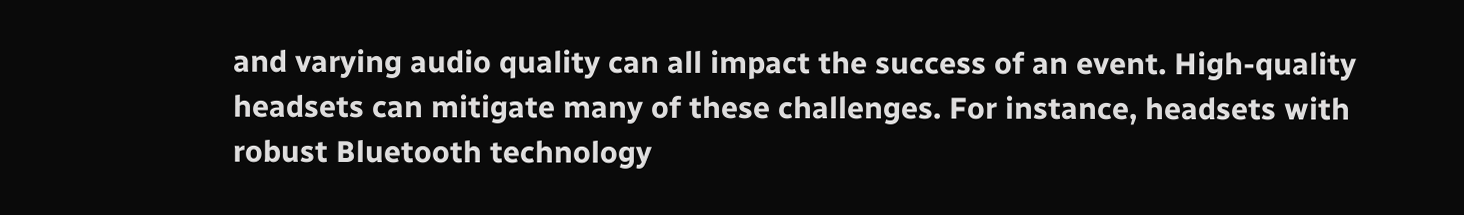and varying audio quality can all impact the success of an event. High-quality headsets can mitigate many of these challenges. For instance, headsets with robust Bluetooth technology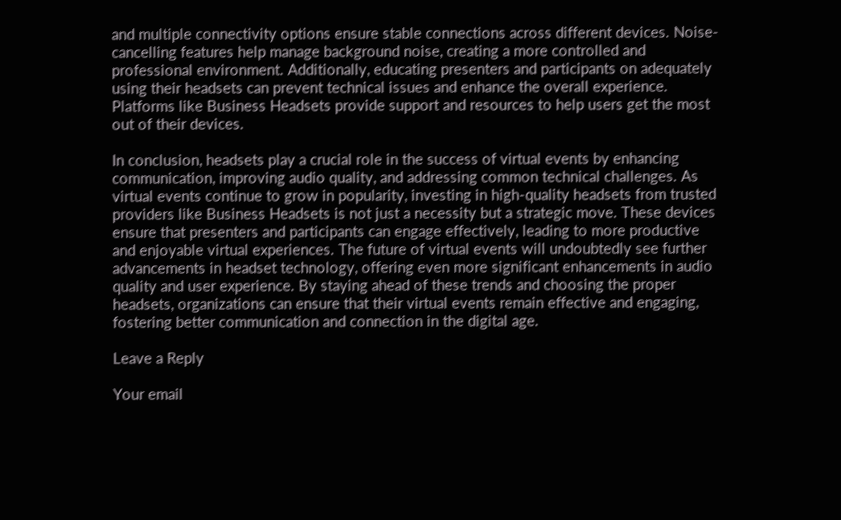and multiple connectivity options ensure stable connections across different devices. Noise-cancelling features help manage background noise, creating a more controlled and professional environment. Additionally, educating presenters and participants on adequately using their headsets can prevent technical issues and enhance the overall experience. Platforms like Business Headsets provide support and resources to help users get the most out of their devices.

In conclusion, headsets play a crucial role in the success of virtual events by enhancing communication, improving audio quality, and addressing common technical challenges. As virtual events continue to grow in popularity, investing in high-quality headsets from trusted providers like Business Headsets is not just a necessity but a strategic move. These devices ensure that presenters and participants can engage effectively, leading to more productive and enjoyable virtual experiences. The future of virtual events will undoubtedly see further advancements in headset technology, offering even more significant enhancements in audio quality and user experience. By staying ahead of these trends and choosing the proper headsets, organizations can ensure that their virtual events remain effective and engaging, fostering better communication and connection in the digital age.

Leave a Reply

Your email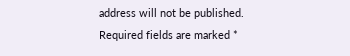address will not be published. Required fields are marked *